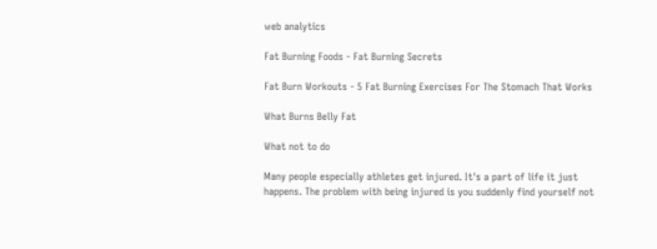web analytics

Fat Burning Foods - Fat Burning Secrets

Fat Burn Workouts - 5 Fat Burning Exercises For The Stomach That Works

What Burns Belly Fat

What not to do

Many people especially athletes get injured. It's a part of life it just happens. The problem with being injured is you suddenly find yourself not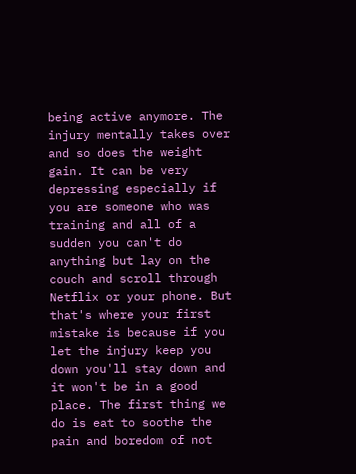being active anymore. The injury mentally takes over and so does the weight gain. It can be very depressing especially if you are someone who was training and all of a sudden you can't do anything but lay on the couch and scroll through Netflix or your phone. But that's where your first mistake is because if you let the injury keep you down you'll stay down and it won't be in a good place. The first thing we do is eat to soothe the pain and boredom of not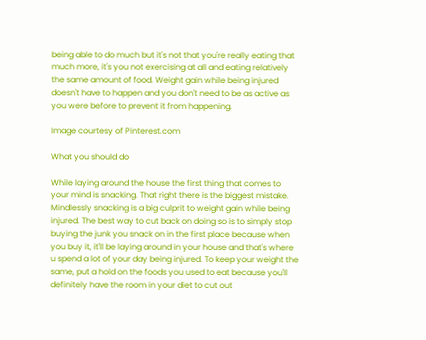being able to do much but it's not that you're really eating that much more, it's you not exercising at all and eating relatively the same amount of food. Weight gain while being injured doesn't have to happen and you don't need to be as active as you were before to prevent it from happening.

Image courtesy of Pinterest.com

What you should do

While laying around the house the first thing that comes to your mind is snacking. That right there is the biggest mistake. Mindlessly snacking is a big culprit to weight gain while being injured. The best way to cut back on doing so is to simply stop buying the junk you snack on in the first place because when you buy it, it'll be laying around in your house and that's where u spend a lot of your day being injured. To keep your weight the same, put a hold on the foods you used to eat because you'll definitely have the room in your diet to cut out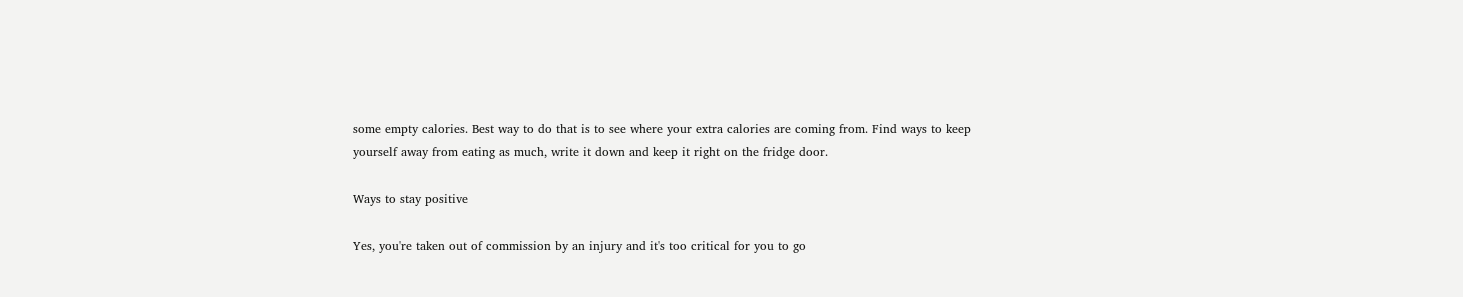some empty calories. Best way to do that is to see where your extra calories are coming from. Find ways to keep yourself away from eating as much, write it down and keep it right on the fridge door.

Ways to stay positive

Yes, you're taken out of commission by an injury and it's too critical for you to go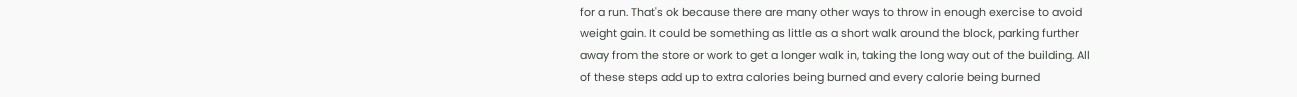for a run. That's ok because there are many other ways to throw in enough exercise to avoid weight gain. It could be something as little as a short walk around the block, parking further away from the store or work to get a longer walk in, taking the long way out of the building. All of these steps add up to extra calories being burned and every calorie being burned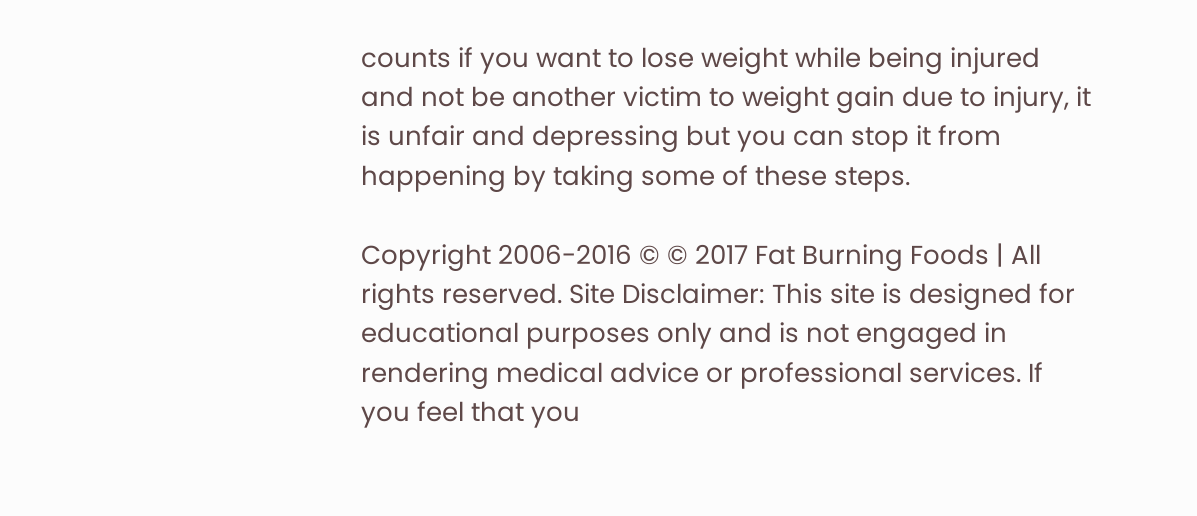counts if you want to lose weight while being injured and not be another victim to weight gain due to injury, it is unfair and depressing but you can stop it from happening by taking some of these steps.

Copyright 2006-2016 © © 2017 Fat Burning Foods | All rights reserved. Site Disclaimer: This site is designed for educational purposes only and is not engaged in rendering medical advice or professional services. If you feel that you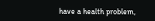have a health problem,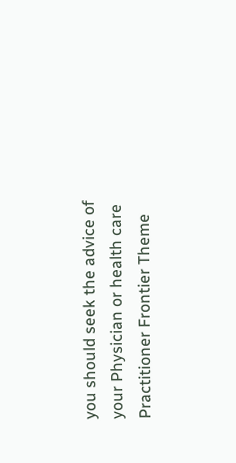you should seek the advice of your Physician or health care Practitioner Frontier Theme